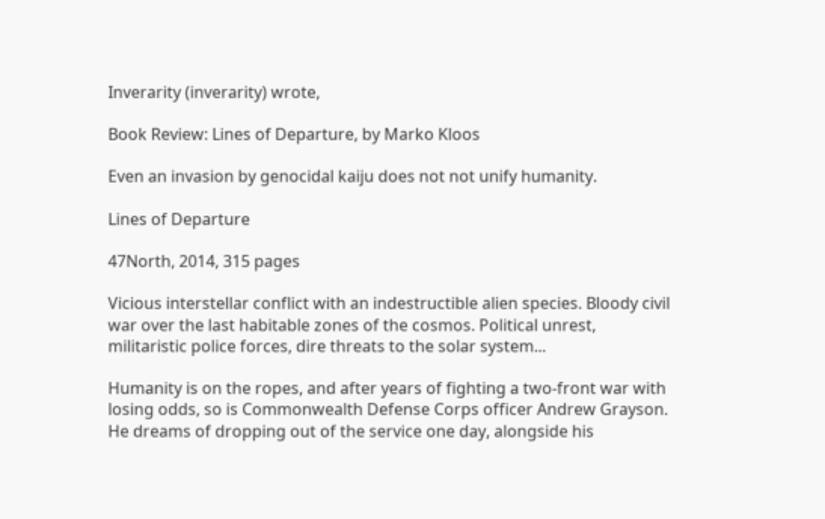Inverarity (inverarity) wrote,

Book Review: Lines of Departure, by Marko Kloos

Even an invasion by genocidal kaiju does not not unify humanity.

Lines of Departure

47North, 2014, 315 pages

Vicious interstellar conflict with an indestructible alien species. Bloody civil war over the last habitable zones of the cosmos. Political unrest, militaristic police forces, dire threats to the solar system...

Humanity is on the ropes, and after years of fighting a two-front war with losing odds, so is Commonwealth Defense Corps officer Andrew Grayson. He dreams of dropping out of the service one day, alongside his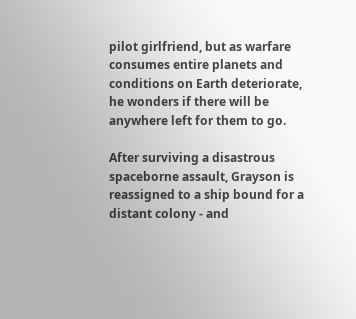pilot girlfriend, but as warfare consumes entire planets and conditions on Earth deteriorate, he wonders if there will be anywhere left for them to go.

After surviving a disastrous spaceborne assault, Grayson is reassigned to a ship bound for a distant colony - and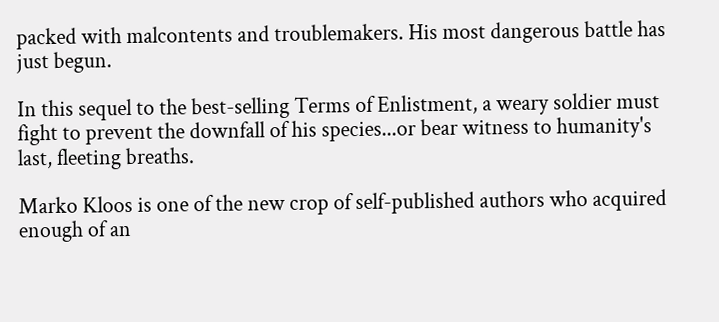packed with malcontents and troublemakers. His most dangerous battle has just begun.

In this sequel to the best-selling Terms of Enlistment, a weary soldier must fight to prevent the downfall of his species...or bear witness to humanity's last, fleeting breaths.

Marko Kloos is one of the new crop of self-published authors who acquired enough of an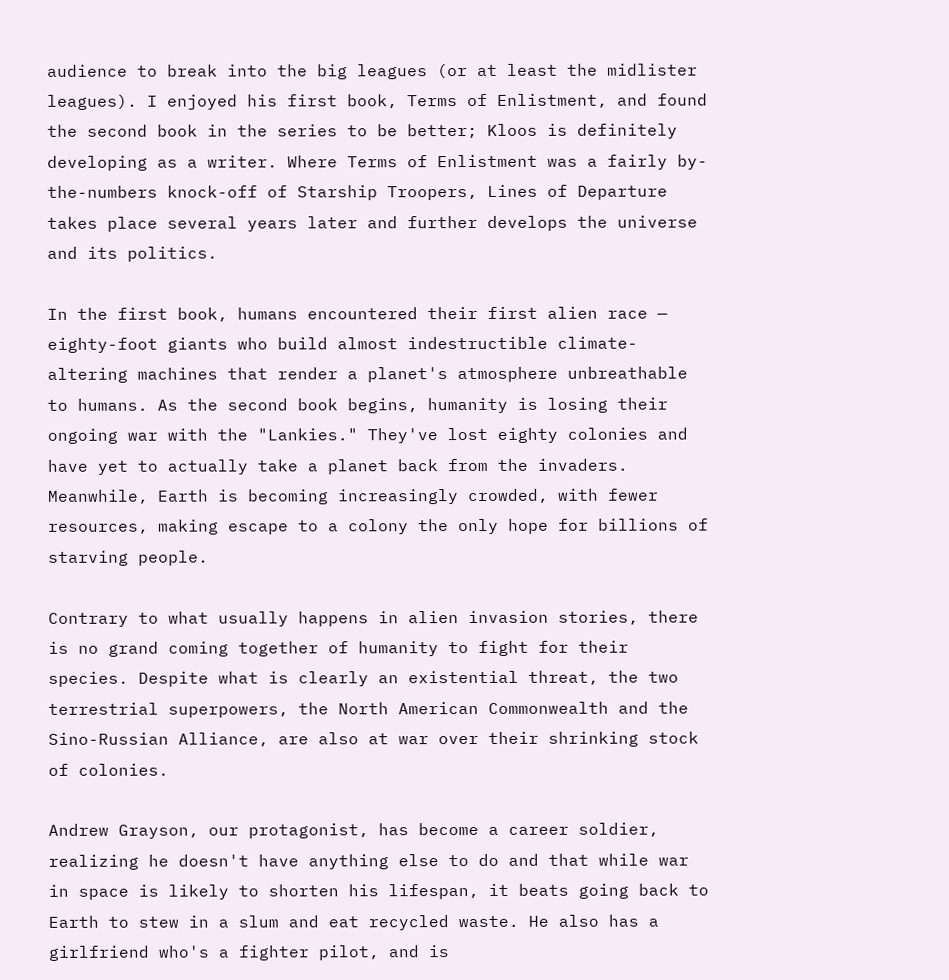audience to break into the big leagues (or at least the midlister leagues). I enjoyed his first book, Terms of Enlistment, and found the second book in the series to be better; Kloos is definitely developing as a writer. Where Terms of Enlistment was a fairly by-the-numbers knock-off of Starship Troopers, Lines of Departure takes place several years later and further develops the universe and its politics.

In the first book, humans encountered their first alien race — eighty-foot giants who build almost indestructible climate-altering machines that render a planet's atmosphere unbreathable to humans. As the second book begins, humanity is losing their ongoing war with the "Lankies." They've lost eighty colonies and have yet to actually take a planet back from the invaders. Meanwhile, Earth is becoming increasingly crowded, with fewer resources, making escape to a colony the only hope for billions of starving people.

Contrary to what usually happens in alien invasion stories, there is no grand coming together of humanity to fight for their species. Despite what is clearly an existential threat, the two terrestrial superpowers, the North American Commonwealth and the Sino-Russian Alliance, are also at war over their shrinking stock of colonies.

Andrew Grayson, our protagonist, has become a career soldier, realizing he doesn't have anything else to do and that while war in space is likely to shorten his lifespan, it beats going back to Earth to stew in a slum and eat recycled waste. He also has a girlfriend who's a fighter pilot, and is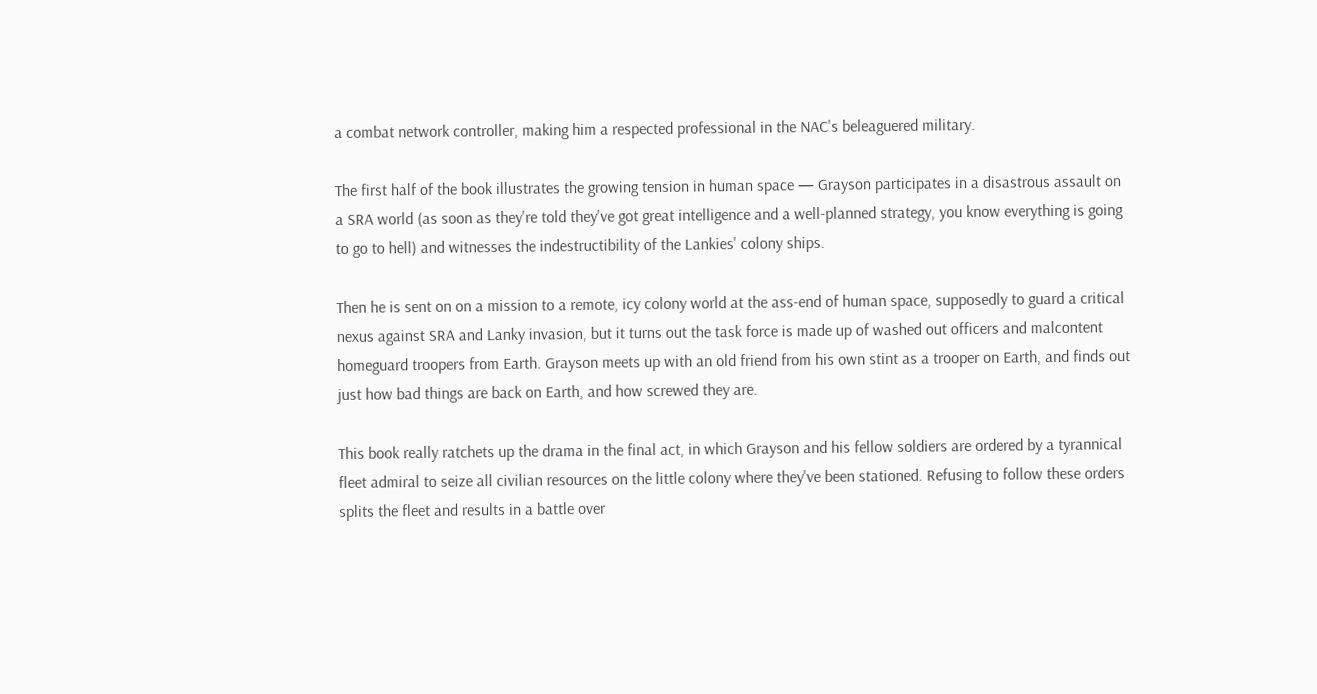a combat network controller, making him a respected professional in the NAC's beleaguered military.

The first half of the book illustrates the growing tension in human space — Grayson participates in a disastrous assault on a SRA world (as soon as they're told they've got great intelligence and a well-planned strategy, you know everything is going to go to hell) and witnesses the indestructibility of the Lankies' colony ships.

Then he is sent on on a mission to a remote, icy colony world at the ass-end of human space, supposedly to guard a critical nexus against SRA and Lanky invasion, but it turns out the task force is made up of washed out officers and malcontent homeguard troopers from Earth. Grayson meets up with an old friend from his own stint as a trooper on Earth, and finds out just how bad things are back on Earth, and how screwed they are.

This book really ratchets up the drama in the final act, in which Grayson and his fellow soldiers are ordered by a tyrannical fleet admiral to seize all civilian resources on the little colony where they've been stationed. Refusing to follow these orders splits the fleet and results in a battle over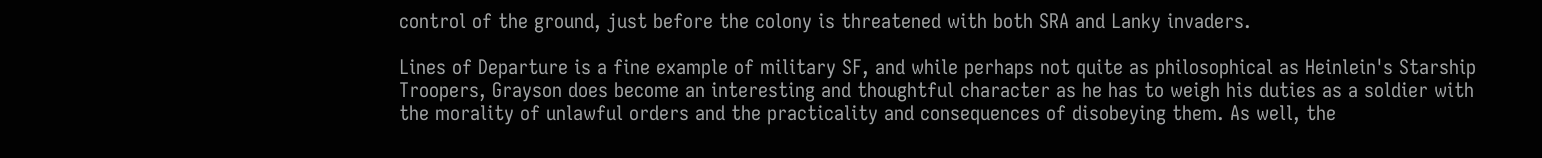control of the ground, just before the colony is threatened with both SRA and Lanky invaders.

Lines of Departure is a fine example of military SF, and while perhaps not quite as philosophical as Heinlein's Starship Troopers, Grayson does become an interesting and thoughtful character as he has to weigh his duties as a soldier with the morality of unlawful orders and the practicality and consequences of disobeying them. As well, the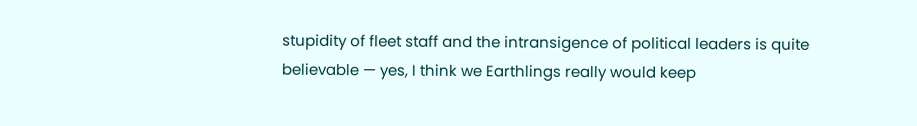stupidity of fleet staff and the intransigence of political leaders is quite believable — yes, I think we Earthlings really would keep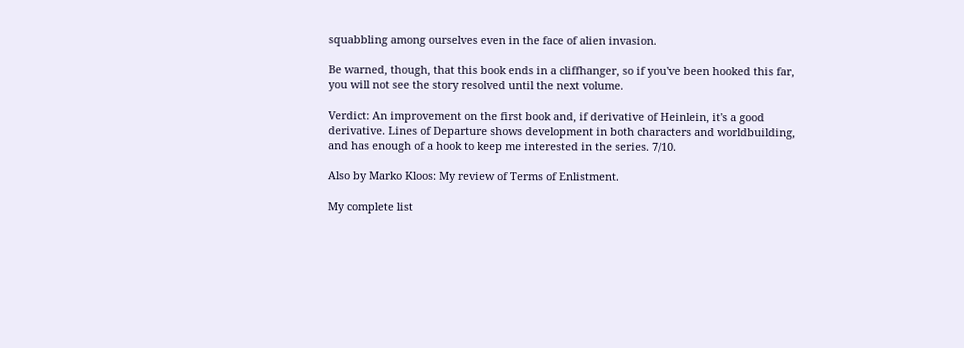squabbling among ourselves even in the face of alien invasion.

Be warned, though, that this book ends in a cliffhanger, so if you've been hooked this far, you will not see the story resolved until the next volume.

Verdict: An improvement on the first book and, if derivative of Heinlein, it's a good derivative. Lines of Departure shows development in both characters and worldbuilding, and has enough of a hook to keep me interested in the series. 7/10.

Also by Marko Kloos: My review of Terms of Enlistment.

My complete list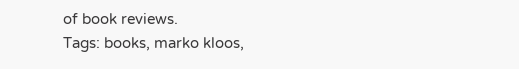of book reviews.
Tags: books, marko kloos,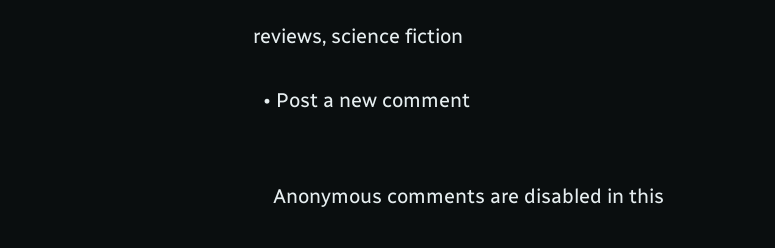reviews, science fiction

  • Post a new comment


    Anonymous comments are disabled in this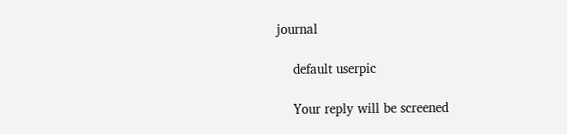journal

    default userpic

    Your reply will be screened